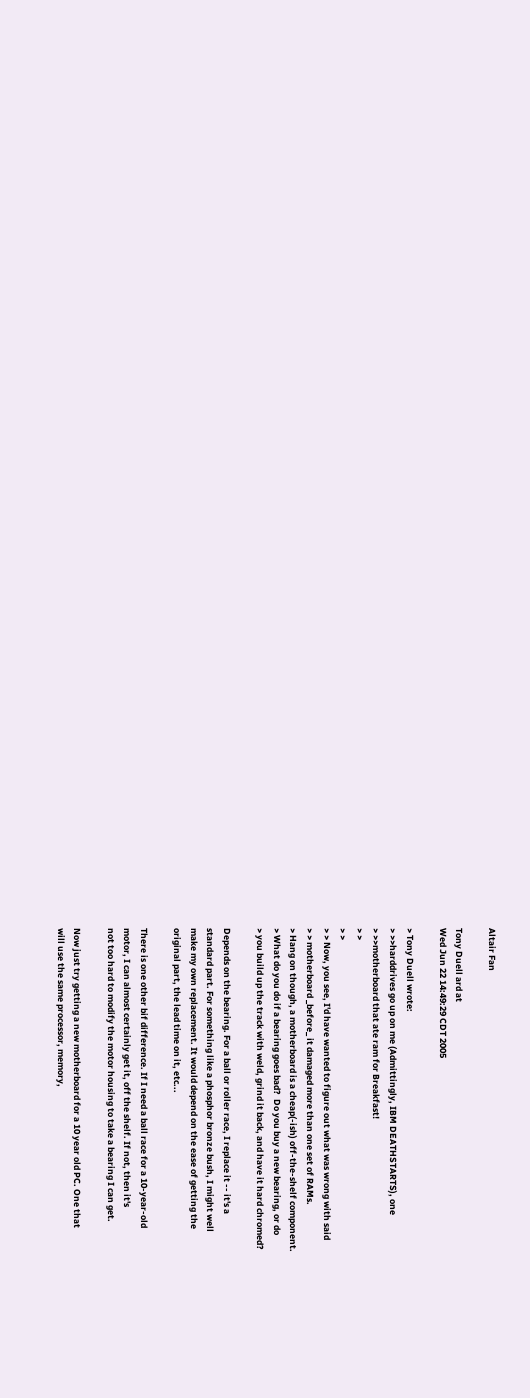Altair Fan

Tony Duell ard at
Wed Jun 22 14:49:29 CDT 2005

> Tony Duell wrote:
> >>harddrives go up on me (Admittingly, IBM DEATHSTARTS), one
> >>motherboard that ate ram for Breakfast!
> >
> >
> > Now, you see, I'd have wanted to figure out what was wrong with said
> > motherboard _before_ it damaged more than one set of RAMs.
> Hang on though, a motherboard is a cheap(-ish) off-the-shelf component.
> What do you do if a bearing goes bad?  Do you buy a new bearing, or do
> you build up the track with weld, grind it back, and have it hard chromed?

Depends on the bearing. For a ball or roller race, I replace it -- it's a
standard part. For something like a phosphor bronze bush, I might well
make my own replacement. It would depend on the ease of getting the
original part, the lead time on it, etc...

There is one other bif difference. If I need a ball race for a 10-year-old
motor, I can almost certainly get it, off the shelf. If not, then it's
not too hard to modify the motor housing to take a bearing I can get.

Now just try getting a new motherboard for a 10 year old PC. One that
will use the same processor, memory,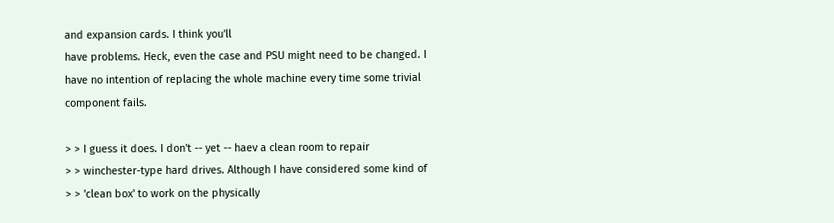and expansion cards. I think you'll
have problems. Heck, even the case and PSU might need to be changed. I
have no intention of replacing the whole machine every time some trivial
component fails.

> > I guess it does. I don't -- yet -- haev a clean room to repair
> > winchester-type hard drives. Although I have considered some kind of
> > 'clean box' to work on the physically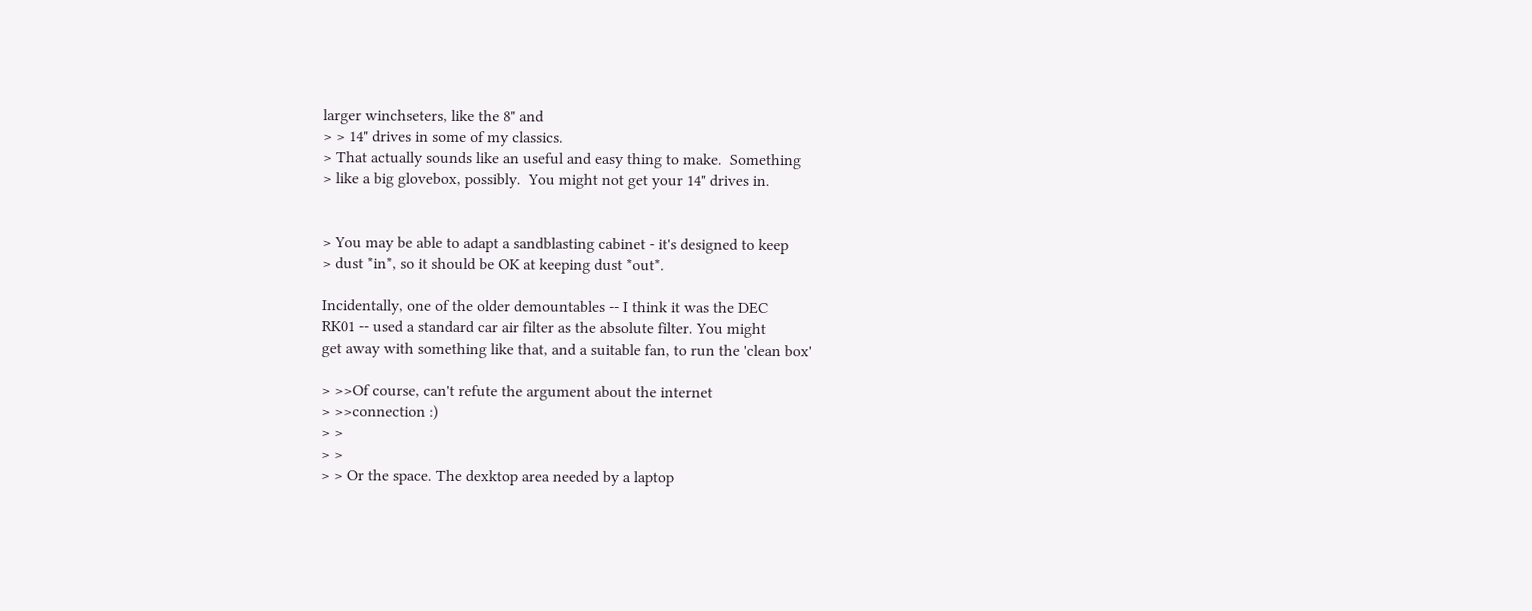larger winchseters, like the 8" and
> > 14" drives in some of my classics.
> That actually sounds like an useful and easy thing to make.  Something
> like a big glovebox, possibly.  You might not get your 14" drives in.


> You may be able to adapt a sandblasting cabinet - it's designed to keep
> dust *in*, so it should be OK at keeping dust *out*.

Incidentally, one of the older demountables -- I think it was the DEC
RK01 -- used a standard car air filter as the absolute filter. You might
get away with something like that, and a suitable fan, to run the 'clean box'

> >>Of course, can't refute the argument about the internet
> >>connection :)
> >
> >
> > Or the space. The dexktop area needed by a laptop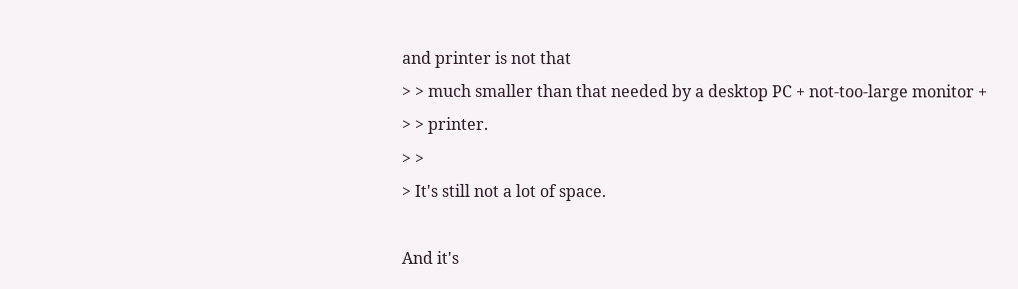and printer is not that
> > much smaller than that needed by a desktop PC + not-too-large monitor +
> > printer.
> >
> It's still not a lot of space.

And it's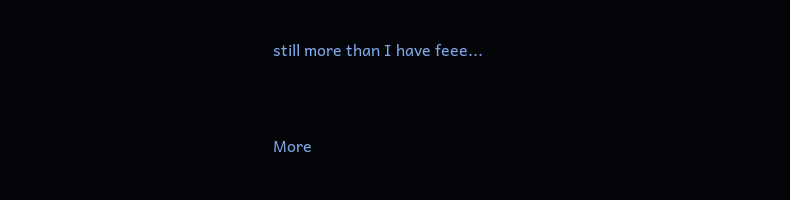still more than I have feee...


More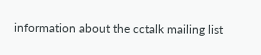information about the cctalk mailing list